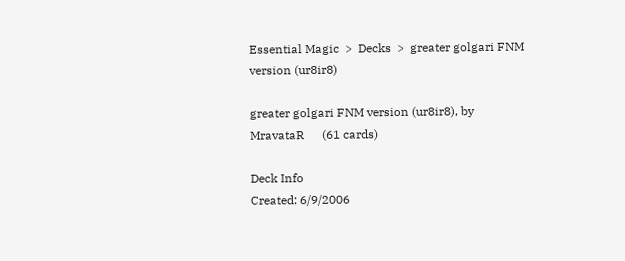Essential Magic  >  Decks  >  greater golgari FNM version (ur8ir8)

greater golgari FNM version (ur8ir8), by MravataR      (61 cards)

Deck Info
Created: 6/9/2006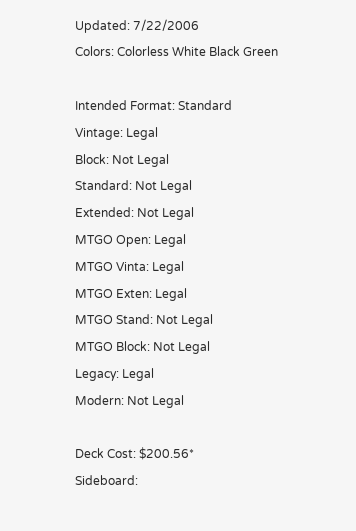Updated: 7/22/2006
Colors: Colorless White Black Green

Intended Format: Standard
Vintage: Legal
Block: Not Legal
Standard: Not Legal
Extended: Not Legal
MTGO Open: Legal
MTGO Vinta: Legal
MTGO Exten: Legal
MTGO Stand: Not Legal
MTGO Block: Not Legal
Legacy: Legal
Modern: Not Legal

Deck Cost: $200.56*
Sideboard: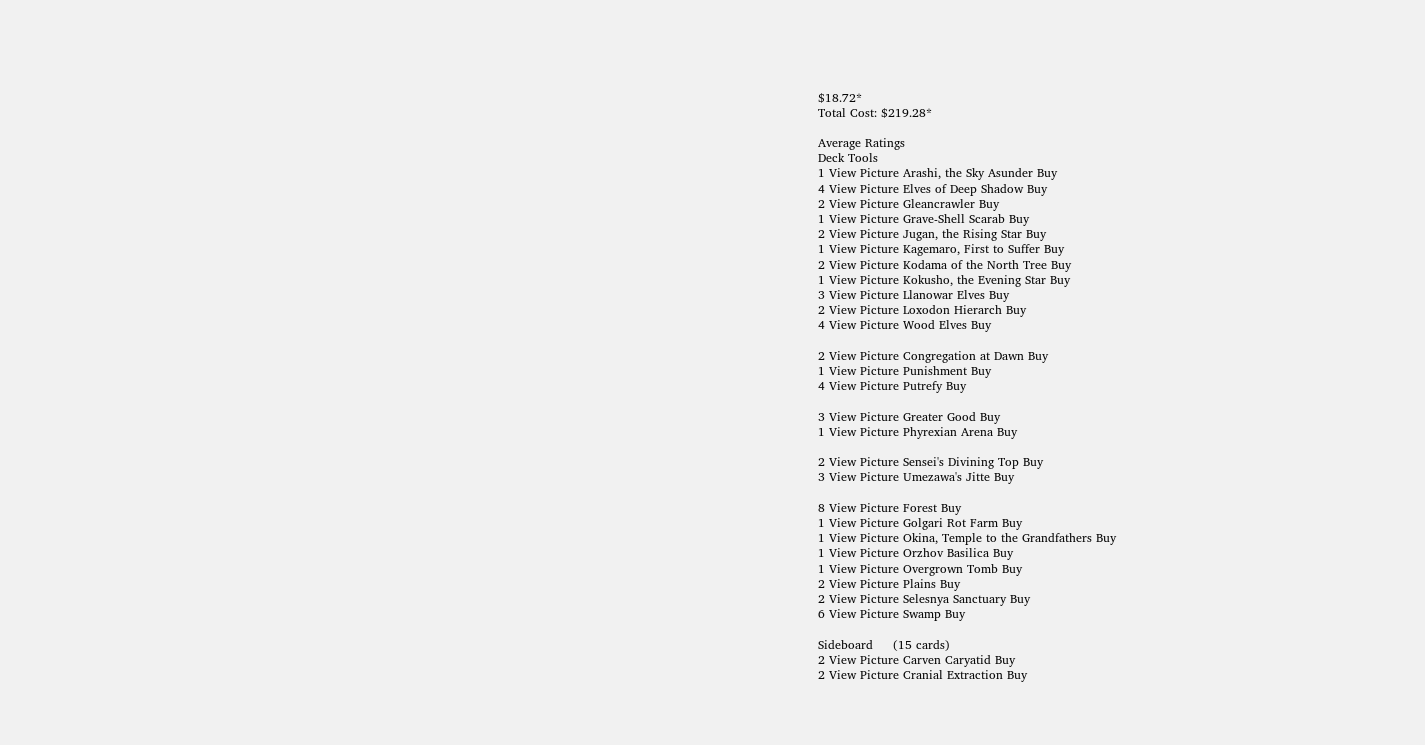$18.72*
Total Cost: $219.28*

Average Ratings
Deck Tools
1 View Picture Arashi, the Sky Asunder Buy
4 View Picture Elves of Deep Shadow Buy
2 View Picture Gleancrawler Buy
1 View Picture Grave-Shell Scarab Buy
2 View Picture Jugan, the Rising Star Buy
1 View Picture Kagemaro, First to Suffer Buy
2 View Picture Kodama of the North Tree Buy
1 View Picture Kokusho, the Evening Star Buy
3 View Picture Llanowar Elves Buy
2 View Picture Loxodon Hierarch Buy
4 View Picture Wood Elves Buy

2 View Picture Congregation at Dawn Buy
1 View Picture Punishment Buy
4 View Picture Putrefy Buy

3 View Picture Greater Good Buy
1 View Picture Phyrexian Arena Buy

2 View Picture Sensei's Divining Top Buy
3 View Picture Umezawa's Jitte Buy

8 View Picture Forest Buy
1 View Picture Golgari Rot Farm Buy
1 View Picture Okina, Temple to the Grandfathers Buy
1 View Picture Orzhov Basilica Buy
1 View Picture Overgrown Tomb Buy
2 View Picture Plains Buy
2 View Picture Selesnya Sanctuary Buy
6 View Picture Swamp Buy

Sideboard     (15 cards)
2 View Picture Carven Caryatid Buy
2 View Picture Cranial Extraction Buy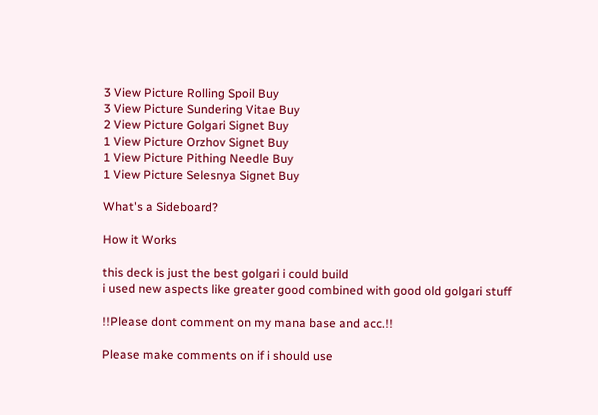3 View Picture Rolling Spoil Buy
3 View Picture Sundering Vitae Buy
2 View Picture Golgari Signet Buy
1 View Picture Orzhov Signet Buy
1 View Picture Pithing Needle Buy
1 View Picture Selesnya Signet Buy

What's a Sideboard?

How it Works

this deck is just the best golgari i could build
i used new aspects like greater good combined with good old golgari stuff

!!Please dont comment on my mana base and acc.!!

Please make comments on if i should use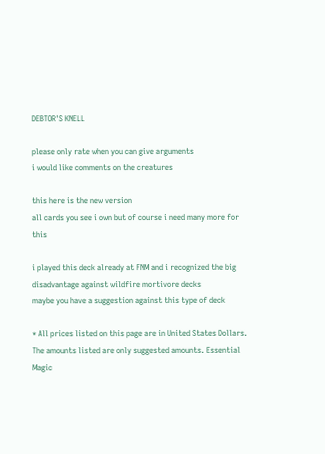DEBTOR'S KNELL

please only rate when you can give arguments
i would like comments on the creatures

this here is the new version
all cards you see i own but of course i need many more for this

i played this deck already at FNM and i recognized the big disadvantage against wildfire mortivore decks
maybe you have a suggestion against this type of deck

* All prices listed on this page are in United States Dollars. The amounts listed are only suggested amounts. Essential Magic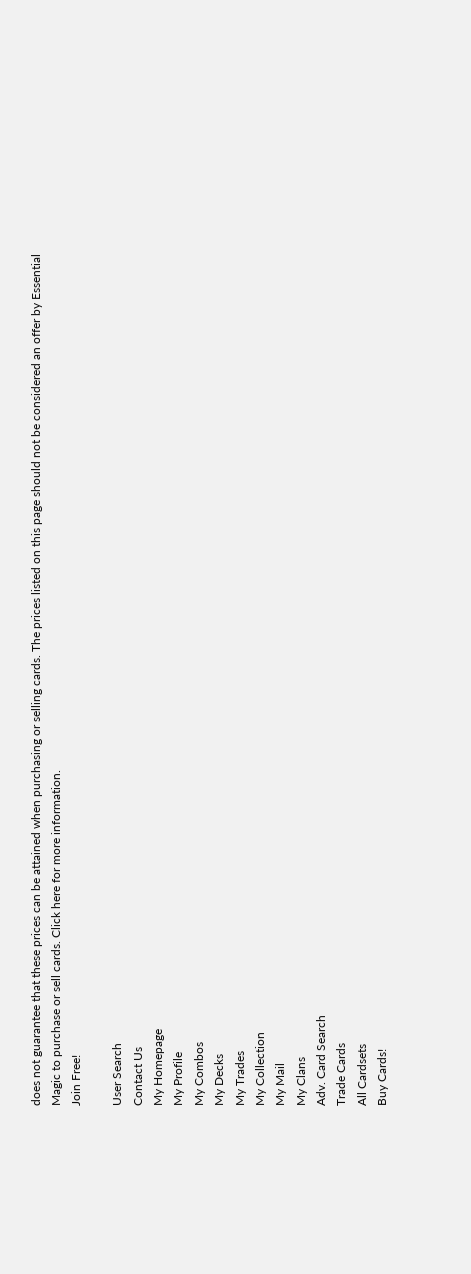does not guarantee that these prices can be attained when purchasing or selling cards. The prices listed on this page should not be considered an offer by Essential Magic to purchase or sell cards. Click here for more information.
Join Free!

User Search
Contact Us
My Homepage
My Profile
My Combos
My Decks
My Trades
My Collection
My Mail
My Clans
Adv. Card Search
Trade Cards
All Cardsets
Buy Cards!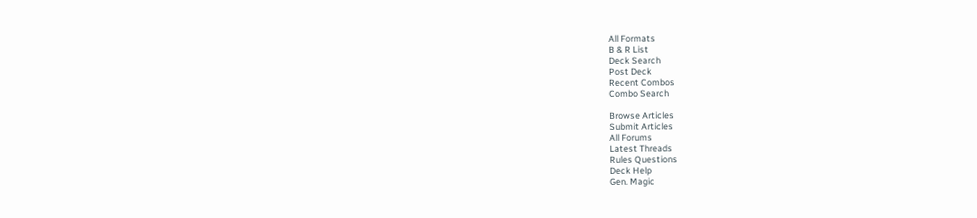All Formats
B & R List
Deck Search
Post Deck
Recent Combos
Combo Search

Browse Articles
Submit Articles
All Forums
Latest Threads
Rules Questions
Deck Help
Gen. Magic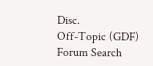Disc.
Off-Topic (GDF)
Forum Search